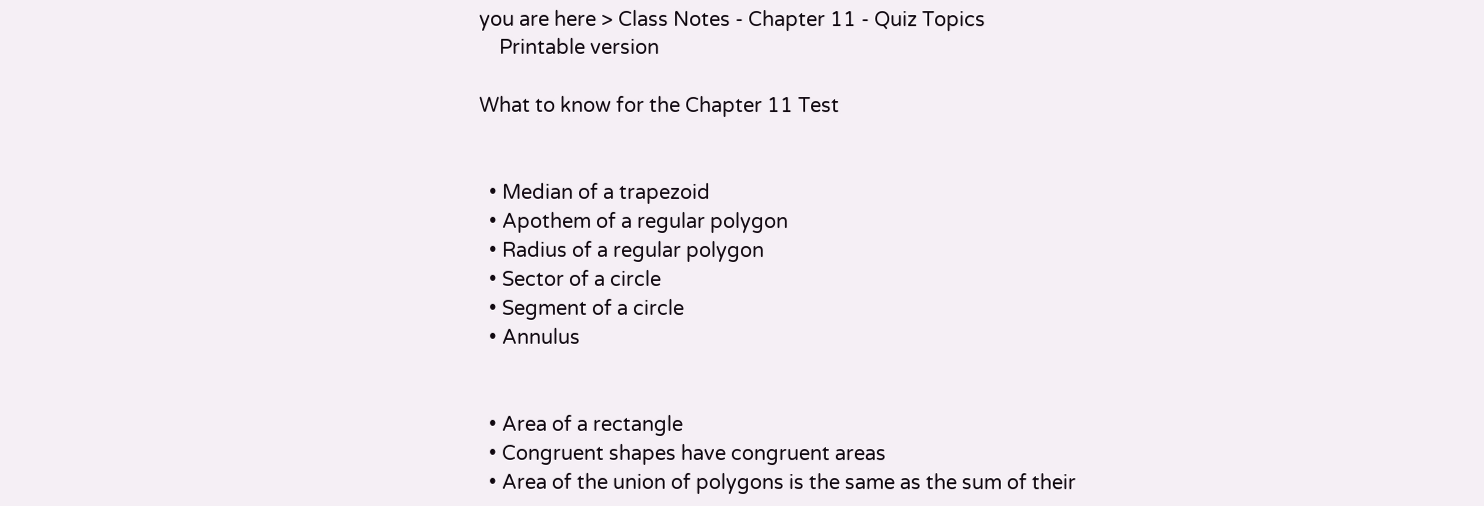you are here > Class Notes - Chapter 11 - Quiz Topics
    Printable version

What to know for the Chapter 11 Test


  • Median of a trapezoid
  • Apothem of a regular polygon
  • Radius of a regular polygon
  • Sector of a circle
  • Segment of a circle
  • Annulus


  • Area of a rectangle
  • Congruent shapes have congruent areas
  • Area of the union of polygons is the same as the sum of their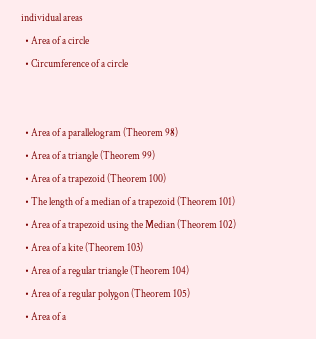individual areas
  • Area of a circle
  • Circumference of a circle


  • Area of a parallelogram (Theorem 98)
  • Area of a triangle (Theorem 99)
  • Area of a trapezoid (Theorem 100)
  • The length of a median of a trapezoid (Theorem 101)
  • Area of a trapezoid using the Median (Theorem 102)
  • Area of a kite (Theorem 103)
  • Area of a regular triangle (Theorem 104)
  • Area of a regular polygon (Theorem 105)
  • Area of a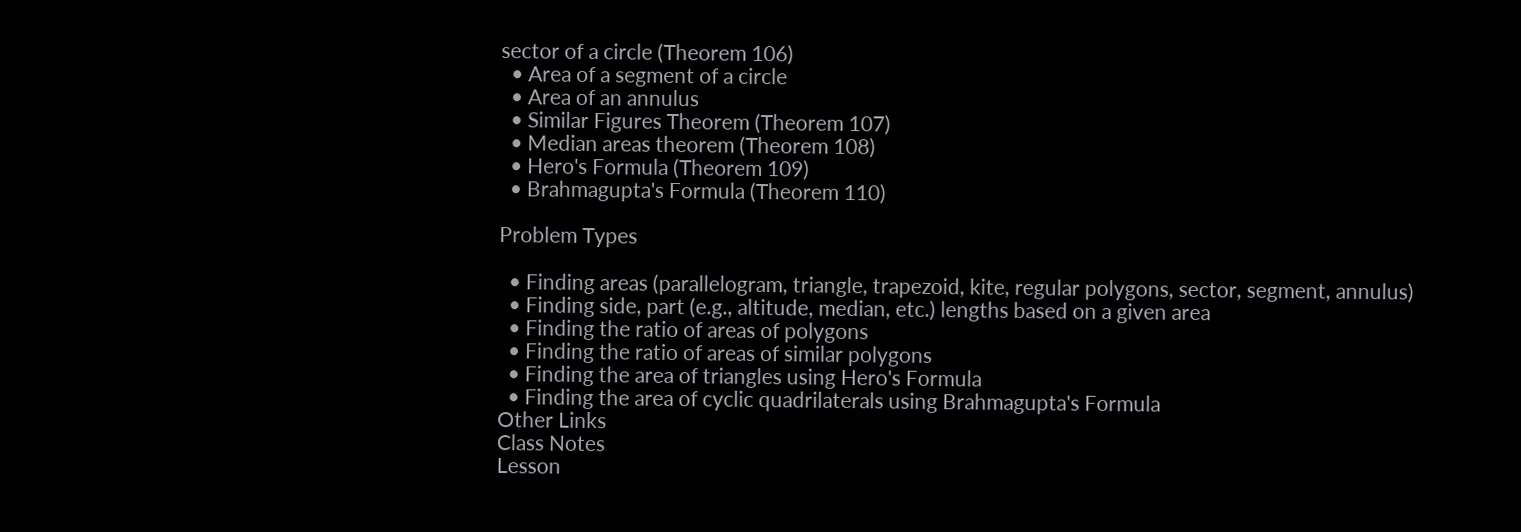sector of a circle (Theorem 106)
  • Area of a segment of a circle
  • Area of an annulus
  • Similar Figures Theorem (Theorem 107)
  • Median areas theorem (Theorem 108)
  • Hero's Formula (Theorem 109)
  • Brahmagupta's Formula (Theorem 110)

Problem Types

  • Finding areas (parallelogram, triangle, trapezoid, kite, regular polygons, sector, segment, annulus)
  • Finding side, part (e.g., altitude, median, etc.) lengths based on a given area
  • Finding the ratio of areas of polygons
  • Finding the ratio of areas of similar polygons
  • Finding the area of triangles using Hero's Formula
  • Finding the area of cyclic quadrilaterals using Brahmagupta's Formula
Other Links
Class Notes
Lesson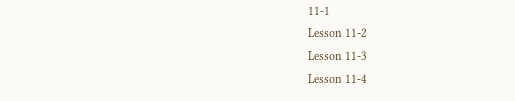11-1
Lesson 11-2
Lesson 11-3
Lesson 11-4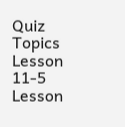Quiz Topics
Lesson 11-5
Lesson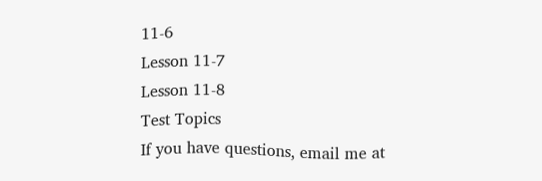11-6
Lesson 11-7
Lesson 11-8
Test Topics
If you have questions, email me at